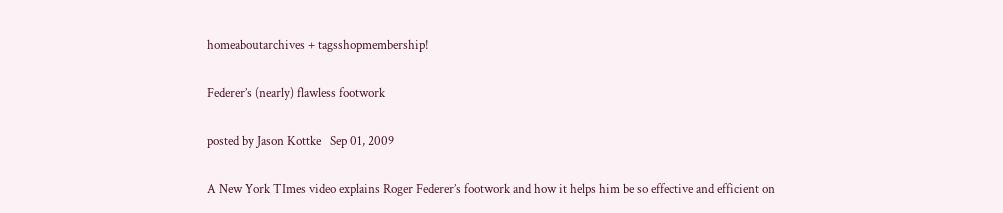homeaboutarchives + tagsshopmembership!

Federer’s (nearly) flawless footwork

posted by Jason Kottke   Sep 01, 2009

A New York TImes video explains Roger Federer’s footwork and how it helps him be so effective and efficient on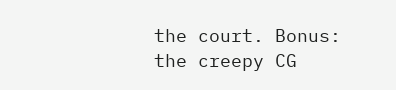the court. Bonus: the creepy CG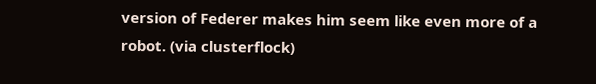version of Federer makes him seem like even more of a robot. (via clusterflock)